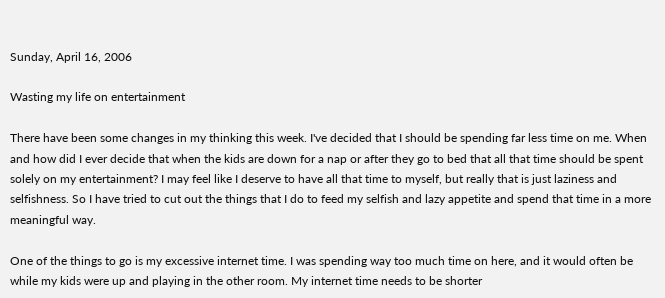Sunday, April 16, 2006

Wasting my life on entertainment

There have been some changes in my thinking this week. I've decided that I should be spending far less time on me. When and how did I ever decide that when the kids are down for a nap or after they go to bed that all that time should be spent solely on my entertainment? I may feel like I deserve to have all that time to myself, but really that is just laziness and selfishness. So I have tried to cut out the things that I do to feed my selfish and lazy appetite and spend that time in a more meaningful way.

One of the things to go is my excessive internet time. I was spending way too much time on here, and it would often be while my kids were up and playing in the other room. My internet time needs to be shorter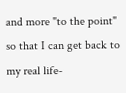and more "to the point" so that I can get back to my real life-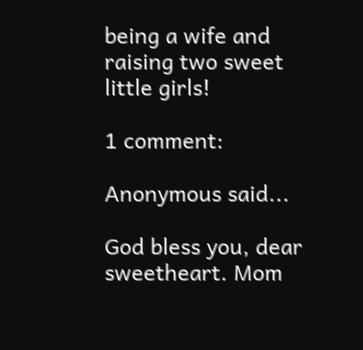being a wife and raising two sweet little girls!

1 comment:

Anonymous said...

God bless you, dear sweetheart. Mom